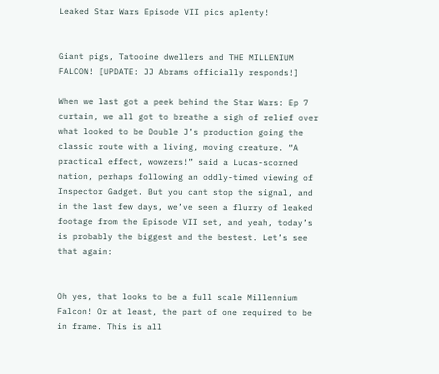Leaked Star Wars Episode VII pics aplenty!


Giant pigs, Tatooine dwellers and THE MILLENIUM FALCON! [UPDATE: JJ Abrams officially responds!]

When we last got a peek behind the Star Wars: Ep 7 curtain, we all got to breathe a sigh of relief over what looked to be Double J’s production going the classic route with a living, moving creature. “A practical effect, wowzers!” said a Lucas-scorned nation, perhaps following an oddly-timed viewing of Inspector Gadget. But you cant stop the signal, and in the last few days, we’ve seen a flurry of leaked footage from the Episode VII set, and yeah, today’s is probably the biggest and the bestest. Let’s see that again:


Oh yes, that looks to be a full scale Millennium Falcon! Or at least, the part of one required to be in frame. This is all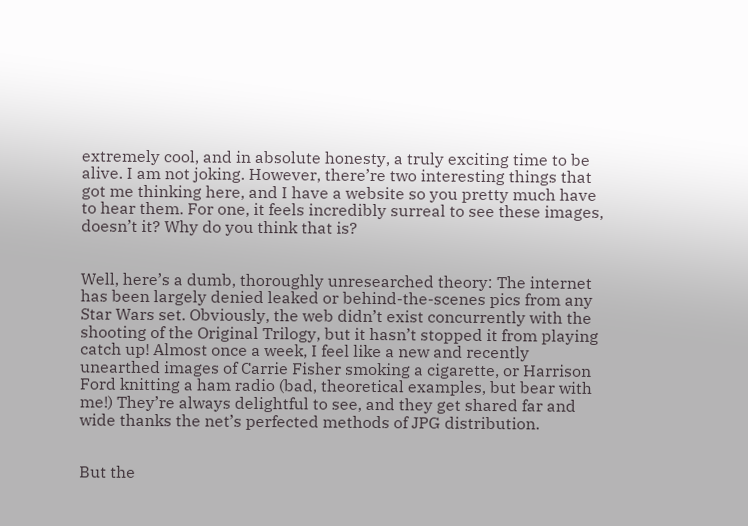extremely cool, and in absolute honesty, a truly exciting time to be alive. I am not joking. However, there’re two interesting things that got me thinking here, and I have a website so you pretty much have to hear them. For one, it feels incredibly surreal to see these images, doesn’t it? Why do you think that is?


Well, here’s a dumb, thoroughly unresearched theory: The internet has been largely denied leaked or behind-the-scenes pics from any Star Wars set. Obviously, the web didn’t exist concurrently with the shooting of the Original Trilogy, but it hasn’t stopped it from playing catch up! Almost once a week, I feel like a new and recently unearthed images of Carrie Fisher smoking a cigarette, or Harrison Ford knitting a ham radio (bad, theoretical examples, but bear with me!) They’re always delightful to see, and they get shared far and wide thanks the net’s perfected methods of JPG distribution.


But the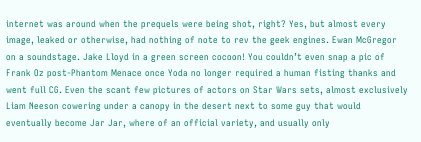internet was around when the prequels were being shot, right? Yes, but almost every image, leaked or otherwise, had nothing of note to rev the geek engines. Ewan McGregor on a soundstage. Jake Lloyd in a green screen cocoon! You couldn’t even snap a pic of Frank Oz post-Phantom Menace once Yoda no longer required a human fisting thanks and went full CG. Even the scant few pictures of actors on Star Wars sets, almost exclusively Liam Neeson cowering under a canopy in the desert next to some guy that would eventually become Jar Jar, where of an official variety, and usually only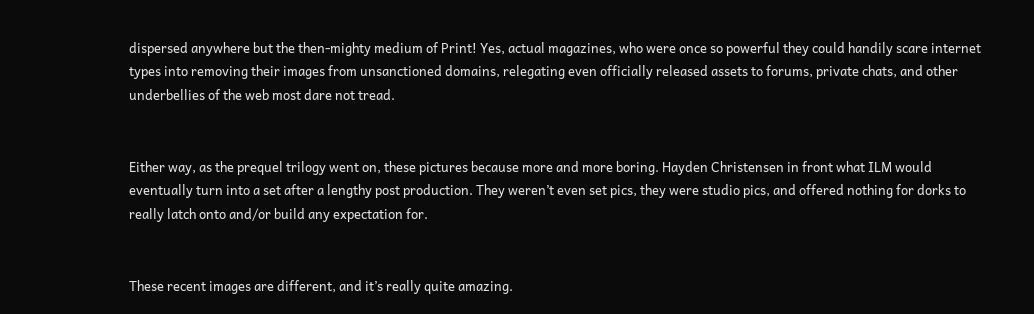dispersed anywhere but the then-mighty medium of Print! Yes, actual magazines, who were once so powerful they could handily scare internet types into removing their images from unsanctioned domains, relegating even officially released assets to forums, private chats, and other underbellies of the web most dare not tread.


Either way, as the prequel trilogy went on, these pictures because more and more boring. Hayden Christensen in front what ILM would eventually turn into a set after a lengthy post production. They weren’t even set pics, they were studio pics, and offered nothing for dorks to really latch onto and/or build any expectation for.


These recent images are different, and it’s really quite amazing.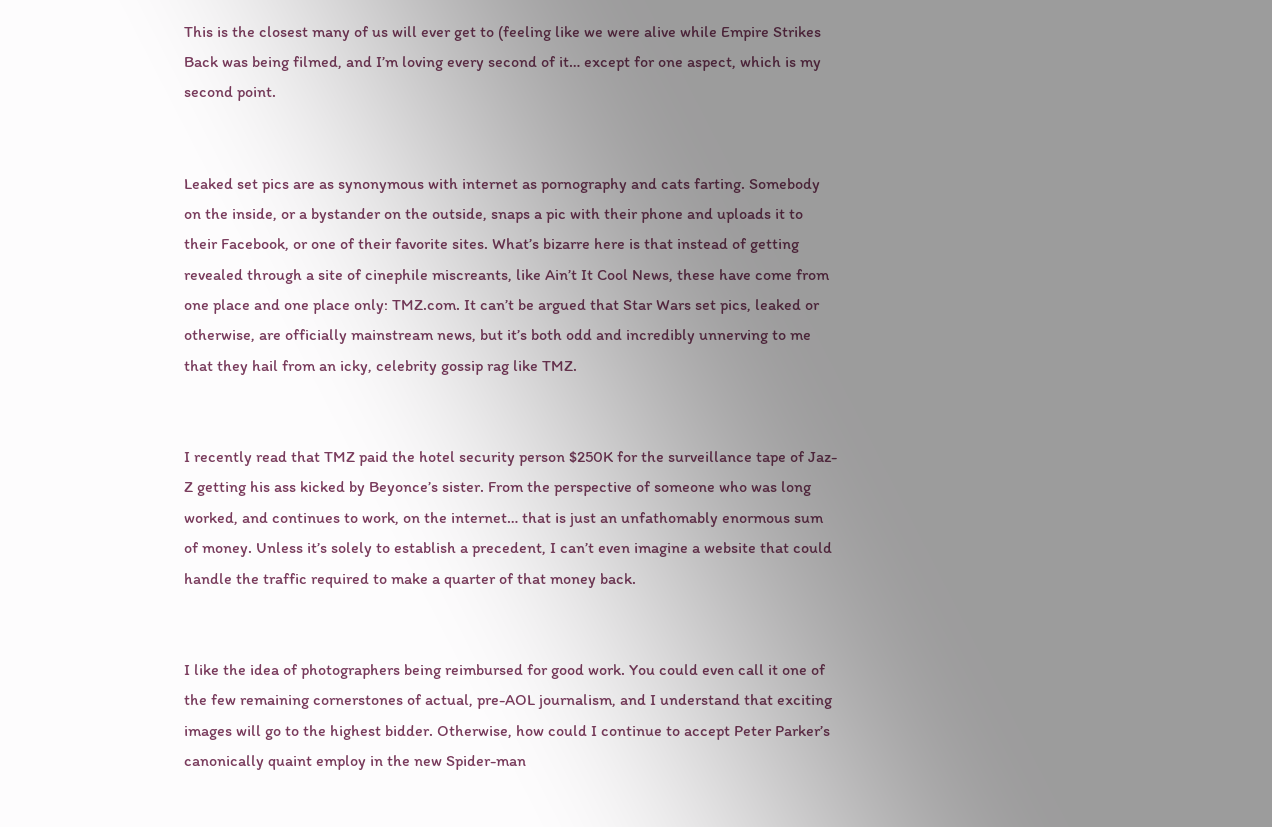This is the closest many of us will ever get to (feeling like we were alive while Empire Strikes Back was being filmed, and I’m loving every second of it… except for one aspect, which is my second point.


Leaked set pics are as synonymous with internet as pornography and cats farting. Somebody on the inside, or a bystander on the outside, snaps a pic with their phone and uploads it to their Facebook, or one of their favorite sites. What’s bizarre here is that instead of getting revealed through a site of cinephile miscreants, like Ain’t It Cool News, these have come from one place and one place only: TMZ.com. It can’t be argued that Star Wars set pics, leaked or otherwise, are officially mainstream news, but it’s both odd and incredibly unnerving to me that they hail from an icky, celebrity gossip rag like TMZ.


I recently read that TMZ paid the hotel security person $250K for the surveillance tape of Jaz-Z getting his ass kicked by Beyonce’s sister. From the perspective of someone who was long worked, and continues to work, on the internet… that is just an unfathomably enormous sum of money. Unless it’s solely to establish a precedent, I can’t even imagine a website that could handle the traffic required to make a quarter of that money back.


I like the idea of photographers being reimbursed for good work. You could even call it one of the few remaining cornerstones of actual, pre-AOL journalism, and I understand that exciting images will go to the highest bidder. Otherwise, how could I continue to accept Peter Parker’s canonically quaint employ in the new Spider-man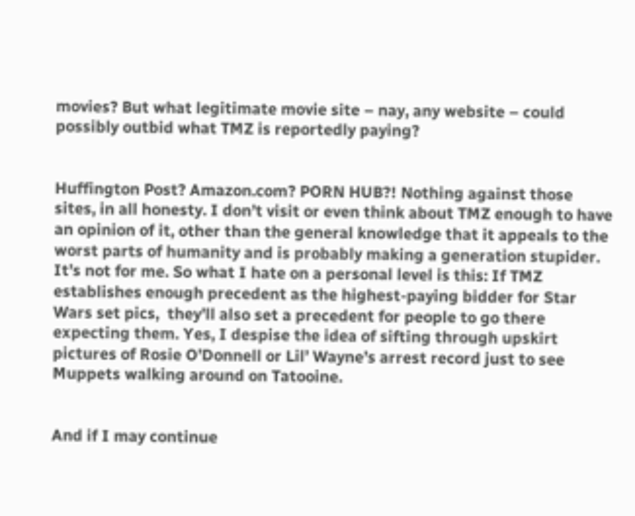movies? But what legitimate movie site – nay, any website – could possibly outbid what TMZ is reportedly paying?


Huffington Post? Amazon.com? PORN HUB?! Nothing against those sites, in all honesty. I don’t visit or even think about TMZ enough to have an opinion of it, other than the general knowledge that it appeals to the worst parts of humanity and is probably making a generation stupider. It’s not for me. So what I hate on a personal level is this: If TMZ establishes enough precedent as the highest-paying bidder for Star Wars set pics,  they’ll also set a precedent for people to go there expecting them. Yes, I despise the idea of sifting through upskirt pictures of Rosie O’Donnell or Lil’ Wayne’s arrest record just to see Muppets walking around on Tatooine.


And if I may continue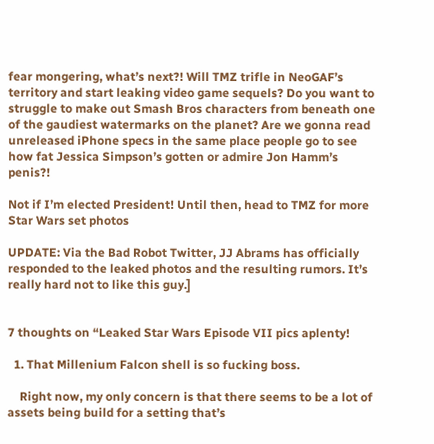fear mongering, what’s next?! Will TMZ trifle in NeoGAF’s territory and start leaking video game sequels? Do you want to struggle to make out Smash Bros characters from beneath one of the gaudiest watermarks on the planet? Are we gonna read unreleased iPhone specs in the same place people go to see how fat Jessica Simpson’s gotten or admire Jon Hamm’s penis?!

Not if I’m elected President! Until then, head to TMZ for more Star Wars set photos

UPDATE: Via the Bad Robot Twitter, JJ Abrams has officially responded to the leaked photos and the resulting rumors. It’s really hard not to like this guy.]


7 thoughts on “Leaked Star Wars Episode VII pics aplenty!

  1. That Millenium Falcon shell is so fucking boss.

    Right now, my only concern is that there seems to be a lot of assets being build for a setting that’s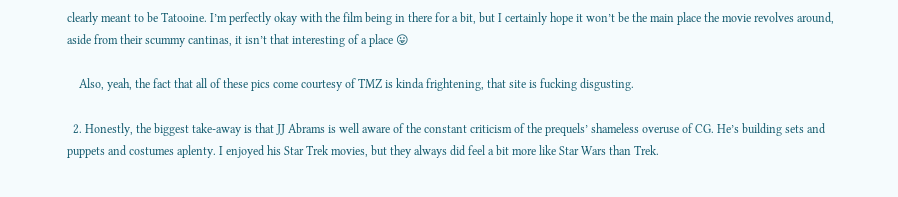clearly meant to be Tatooine. I’m perfectly okay with the film being in there for a bit, but I certainly hope it won’t be the main place the movie revolves around, aside from their scummy cantinas, it isn’t that interesting of a place 😛

    Also, yeah, the fact that all of these pics come courtesy of TMZ is kinda frightening, that site is fucking disgusting.

  2. Honestly, the biggest take-away is that JJ Abrams is well aware of the constant criticism of the prequels’ shameless overuse of CG. He’s building sets and puppets and costumes aplenty. I enjoyed his Star Trek movies, but they always did feel a bit more like Star Wars than Trek.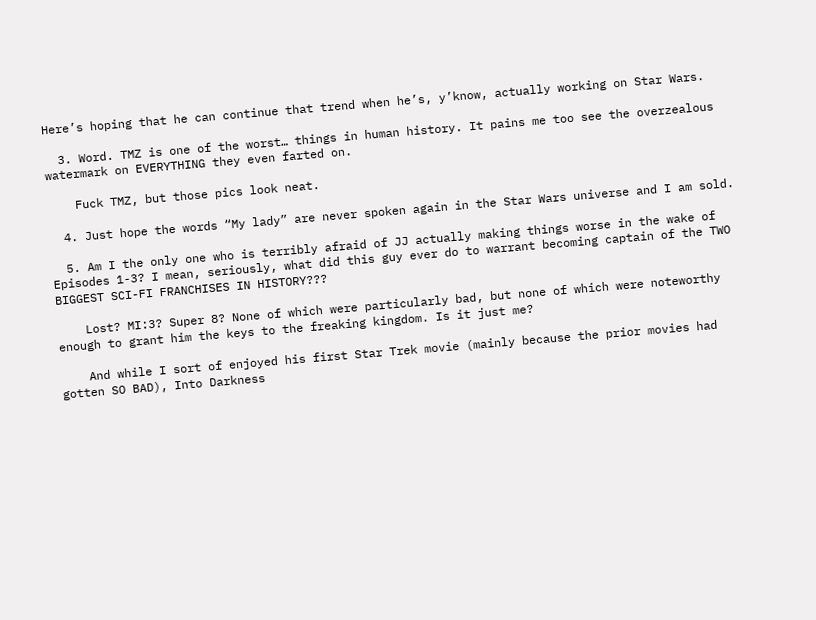Here’s hoping that he can continue that trend when he’s, y’know, actually working on Star Wars.

  3. Word. TMZ is one of the worst… things in human history. It pains me too see the overzealous watermark on EVERYTHING they even farted on.

    Fuck TMZ, but those pics look neat.

  4. Just hope the words “My lady” are never spoken again in the Star Wars universe and I am sold.

  5. Am I the only one who is terribly afraid of JJ actually making things worse in the wake of Episodes 1-3? I mean, seriously, what did this guy ever do to warrant becoming captain of the TWO BIGGEST SCI-FI FRANCHISES IN HISTORY???

    Lost? MI:3? Super 8? None of which were particularly bad, but none of which were noteworthy enough to grant him the keys to the freaking kingdom. Is it just me?

    And while I sort of enjoyed his first Star Trek movie (mainly because the prior movies had gotten SO BAD), Into Darkness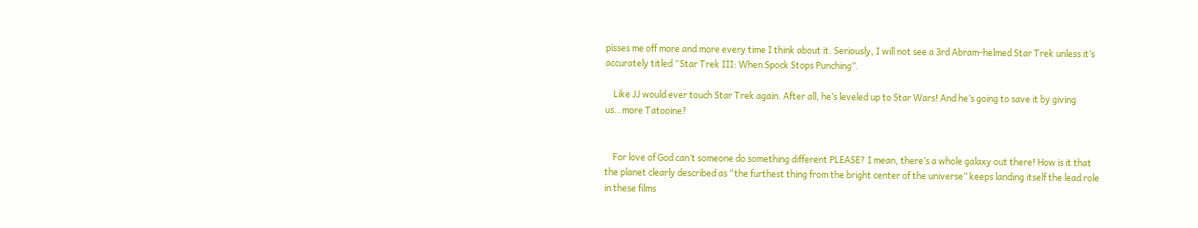pisses me off more and more every time I think about it. Seriously, I will not see a 3rd Abram-helmed Star Trek unless it’s accurately titled “Star Trek III: When Spock Stops Punching”.

    Like JJ would ever touch Star Trek again. After all, he’s leveled up to Star Wars! And he’s going to save it by giving us…more Tatooine?


    For love of God can’t someone do something different PLEASE? I mean, there’s a whole galaxy out there! How is it that the planet clearly described as “the furthest thing from the bright center of the universe” keeps landing itself the lead role in these films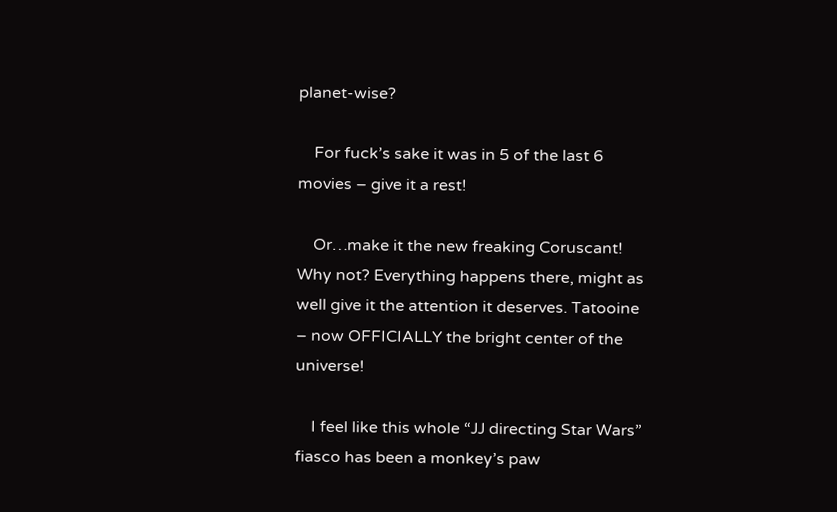planet-wise?

    For fuck’s sake it was in 5 of the last 6 movies – give it a rest!

    Or…make it the new freaking Coruscant! Why not? Everything happens there, might as well give it the attention it deserves. Tatooine – now OFFICIALLY the bright center of the universe!

    I feel like this whole “JJ directing Star Wars” fiasco has been a monkey’s paw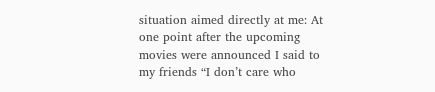situation aimed directly at me: At one point after the upcoming movies were announced I said to my friends “I don’t care who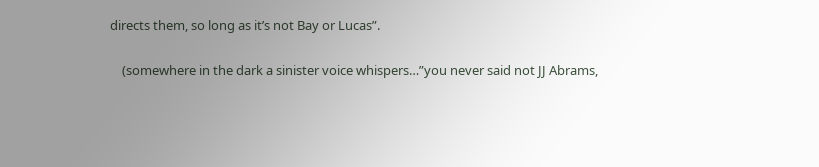directs them, so long as it’s not Bay or Lucas”.

    (somewhere in the dark a sinister voice whispers…”you never said not JJ Abrams,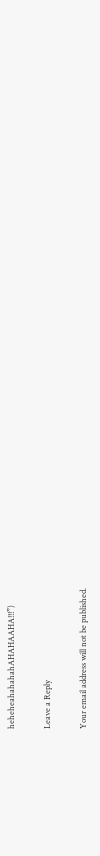heheheahahahahAHAHAAHA!!!”)

Leave a Reply

Your email address will not be published.